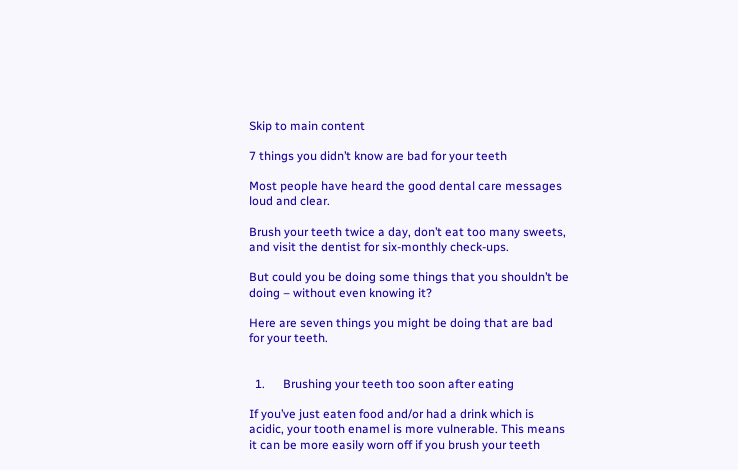Skip to main content

7 things you didn’t know are bad for your teeth

Most people have heard the good dental care messages loud and clear.

Brush your teeth twice a day, don’t eat too many sweets, and visit the dentist for six-monthly check-ups.

But could you be doing some things that you shouldn’t be doing – without even knowing it?

Here are seven things you might be doing that are bad for your teeth.


  1.      Brushing your teeth too soon after eating

If you’ve just eaten food and/or had a drink which is acidic, your tooth enamel is more vulnerable. This means it can be more easily worn off if you brush your teeth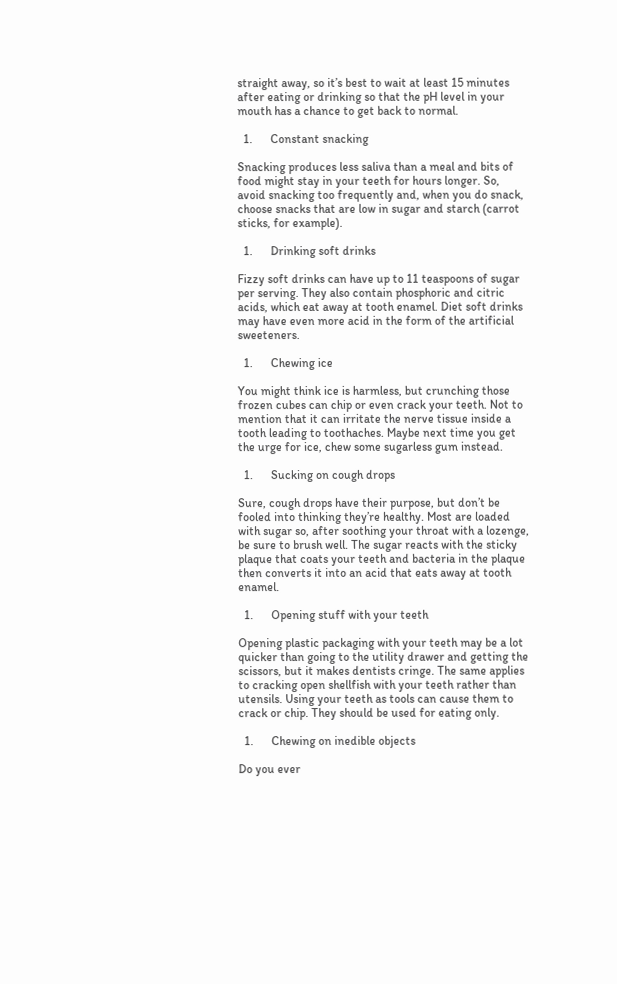straight away, so it’s best to wait at least 15 minutes after eating or drinking so that the pH level in your mouth has a chance to get back to normal.

  1.      Constant snacking

Snacking produces less saliva than a meal and bits of food might stay in your teeth for hours longer. So, avoid snacking too frequently and, when you do snack, choose snacks that are low in sugar and starch (carrot sticks, for example).

  1.      Drinking soft drinks

Fizzy soft drinks can have up to 11 teaspoons of sugar per serving. They also contain phosphoric and citric acids, which eat away at tooth enamel. Diet soft drinks may have even more acid in the form of the artificial sweeteners.

  1.      Chewing ice

You might think ice is harmless, but crunching those frozen cubes can chip or even crack your teeth. Not to mention that it can irritate the nerve tissue inside a tooth leading to toothaches. Maybe next time you get the urge for ice, chew some sugarless gum instead.

  1.      Sucking on cough drops

Sure, cough drops have their purpose, but don’t be fooled into thinking they’re healthy. Most are loaded with sugar so, after soothing your throat with a lozenge, be sure to brush well. The sugar reacts with the sticky plaque that coats your teeth and bacteria in the plaque then converts it into an acid that eats away at tooth enamel.

  1.      Opening stuff with your teeth

Opening plastic packaging with your teeth may be a lot quicker than going to the utility drawer and getting the scissors, but it makes dentists cringe. The same applies to cracking open shellfish with your teeth rather than utensils. Using your teeth as tools can cause them to crack or chip. They should be used for eating only.

  1.      Chewing on inedible objects

Do you ever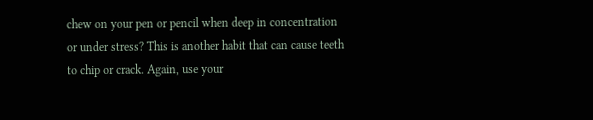chew on your pen or pencil when deep in concentration or under stress? This is another habit that can cause teeth to chip or crack. Again, use your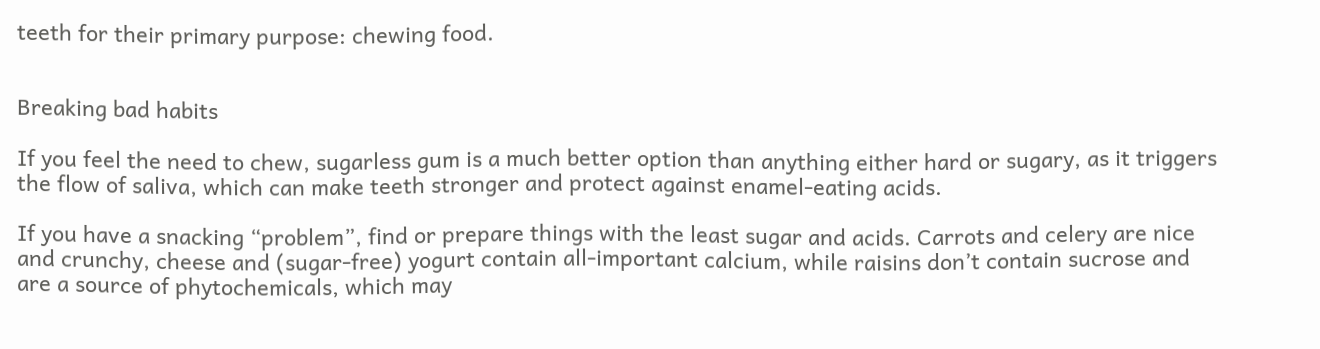teeth for their primary purpose: chewing food.


Breaking bad habits

If you feel the need to chew, sugarless gum is a much better option than anything either hard or sugary, as it triggers the flow of saliva, which can make teeth stronger and protect against enamel-eating acids.

If you have a snacking “problem”, find or prepare things with the least sugar and acids. Carrots and celery are nice and crunchy, cheese and (sugar-free) yogurt contain all-important calcium, while raisins don’t contain sucrose and are a source of phytochemicals, which may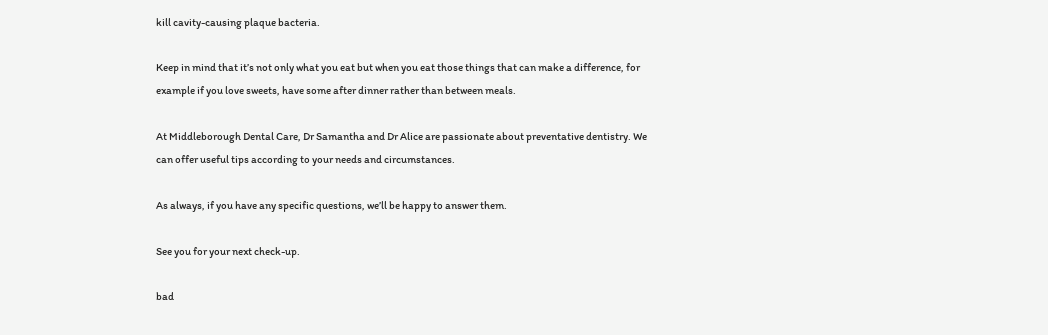kill cavity-causing plaque bacteria.

Keep in mind that it’s not only what you eat but when you eat those things that can make a difference, for example if you love sweets, have some after dinner rather than between meals.

At Middleborough Dental Care, Dr Samantha and Dr Alice are passionate about preventative dentistry. We can offer useful tips according to your needs and circumstances.

As always, if you have any specific questions, we’ll be happy to answer them.

See you for your next check-up.

bad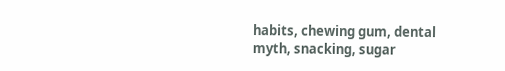habits, chewing gum, dental myth, snacking, sugar